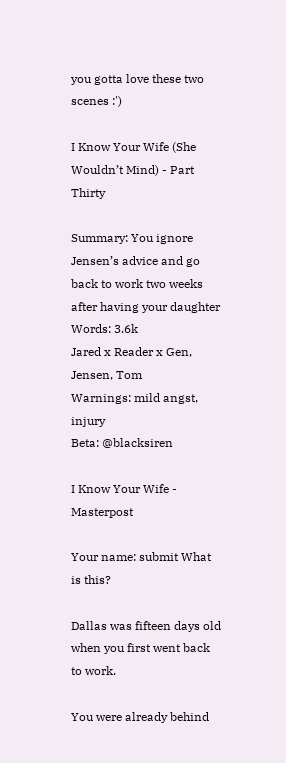you gotta love these two scenes :')

I Know Your Wife (She Wouldn’t Mind) - Part Thirty

Summary: You ignore Jensen’s advice and go back to work two weeks after having your daughter
Words: 3.6k
Jared x Reader x Gen, Jensen, Tom
Warnings: mild angst, injury
Beta: @blacksiren

I Know Your Wife - Masterpost

Your name: submit What is this?

Dallas was fifteen days old when you first went back to work.

You were already behind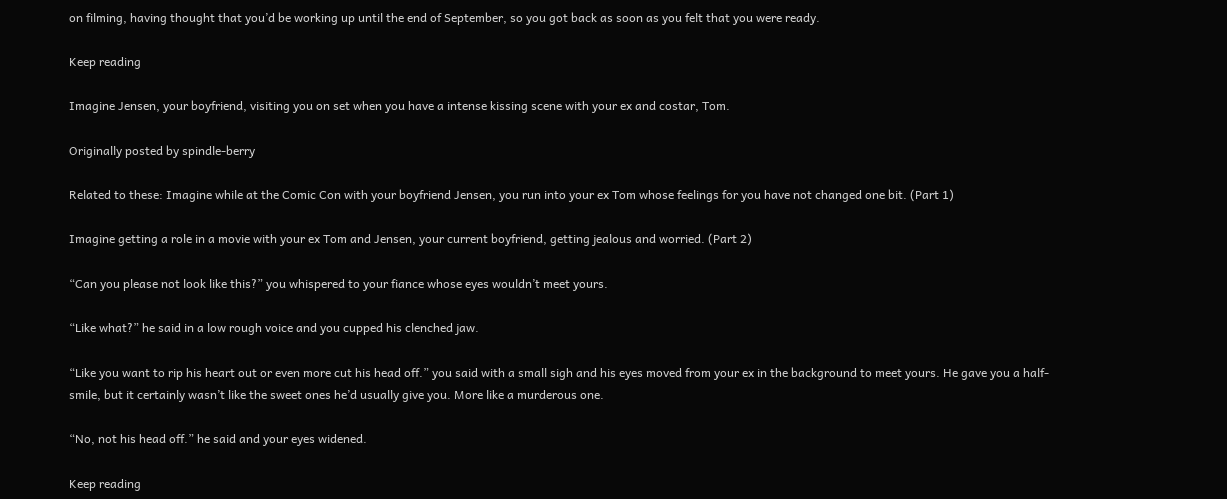on filming, having thought that you’d be working up until the end of September, so you got back as soon as you felt that you were ready.

Keep reading

Imagine Jensen, your boyfriend, visiting you on set when you have a intense kissing scene with your ex and costar, Tom.

Originally posted by spindle-berry

Related to these: Imagine while at the Comic Con with your boyfriend Jensen, you run into your ex Tom whose feelings for you have not changed one bit. (Part 1)

Imagine getting a role in a movie with your ex Tom and Jensen, your current boyfriend, getting jealous and worried. (Part 2)

“Can you please not look like this?” you whispered to your fiance whose eyes wouldn’t meet yours.

“Like what?” he said in a low rough voice and you cupped his clenched jaw.

“Like you want to rip his heart out or even more cut his head off.” you said with a small sigh and his eyes moved from your ex in the background to meet yours. He gave you a half-smile, but it certainly wasn’t like the sweet ones he’d usually give you. More like a murderous one.

“No, not his head off.” he said and your eyes widened.

Keep reading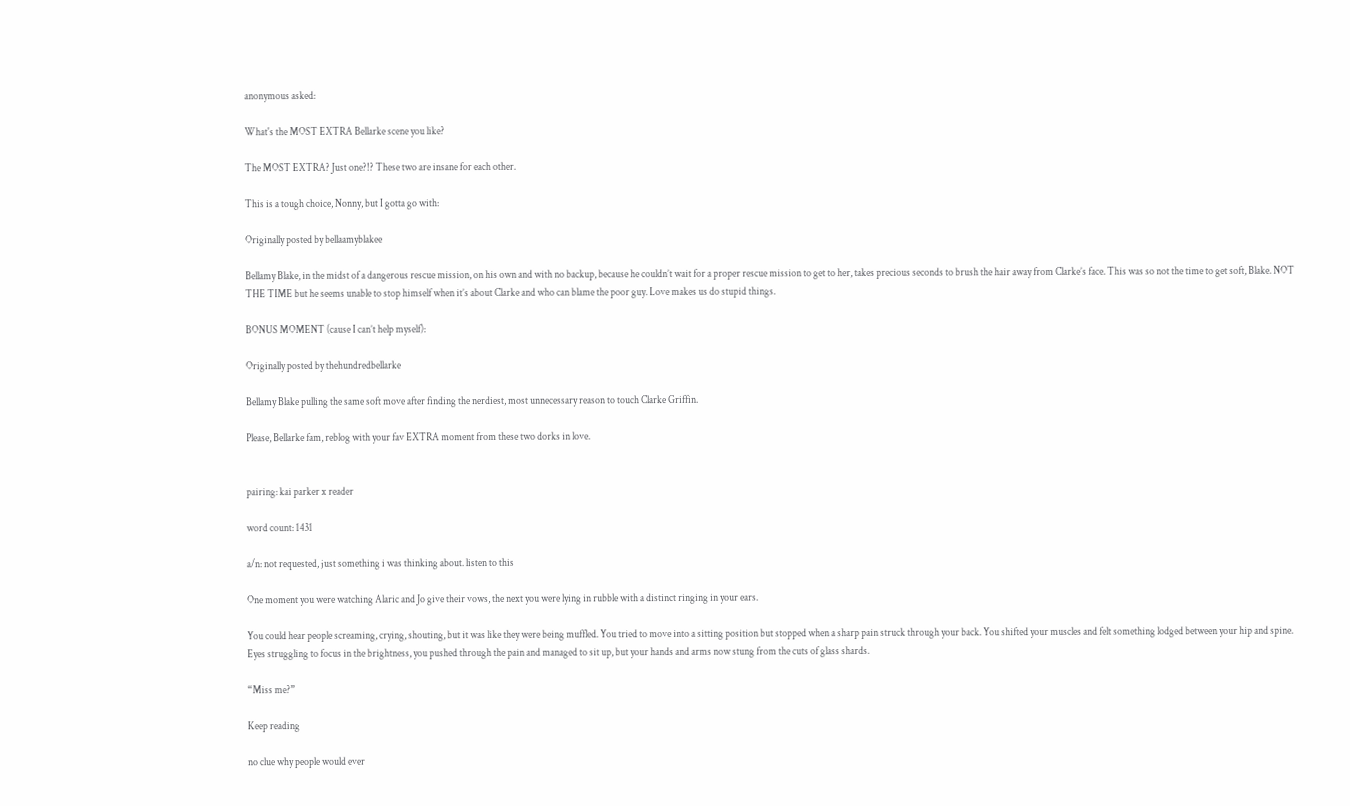anonymous asked:

What's the MOST EXTRA Bellarke scene you like?

The MOST EXTRA? Just one?!? These two are insane for each other.

This is a tough choice, Nonny, but I gotta go with:

Originally posted by bellaamyblakee

Bellamy Blake, in the midst of a dangerous rescue mission, on his own and with no backup, because he couldn’t wait for a proper rescue mission to get to her, takes precious seconds to brush the hair away from Clarke’s face. This was so not the time to get soft, Blake. NOT THE TIME but he seems unable to stop himself when it’s about Clarke and who can blame the poor guy. Love makes us do stupid things.

BONUS MOMENT (cause I can’t help myself):

Originally posted by thehundredbellarke

Bellamy Blake pulling the same soft move after finding the nerdiest, most unnecessary reason to touch Clarke Griffin.

Please, Bellarke fam, reblog with your fav EXTRA moment from these two dorks in love.


pairing: kai parker x reader

word count: 1431

a/n: not requested, just something i was thinking about. listen to this

One moment you were watching Alaric and Jo give their vows, the next you were lying in rubble with a distinct ringing in your ears.

You could hear people screaming, crying, shouting, but it was like they were being muffled. You tried to move into a sitting position but stopped when a sharp pain struck through your back. You shifted your muscles and felt something lodged between your hip and spine. Eyes struggling to focus in the brightness, you pushed through the pain and managed to sit up, but your hands and arms now stung from the cuts of glass shards.

“Miss me?”

Keep reading

no clue why people would ever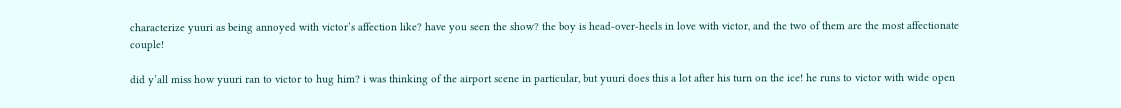characterize yuuri as being annoyed with victor’s affection like? have you seen the show? the boy is head-over-heels in love with victor, and the two of them are the most affectionate couple!

did y’all miss how yuuri ran to victor to hug him? i was thinking of the airport scene in particular, but yuuri does this a lot after his turn on the ice! he runs to victor with wide open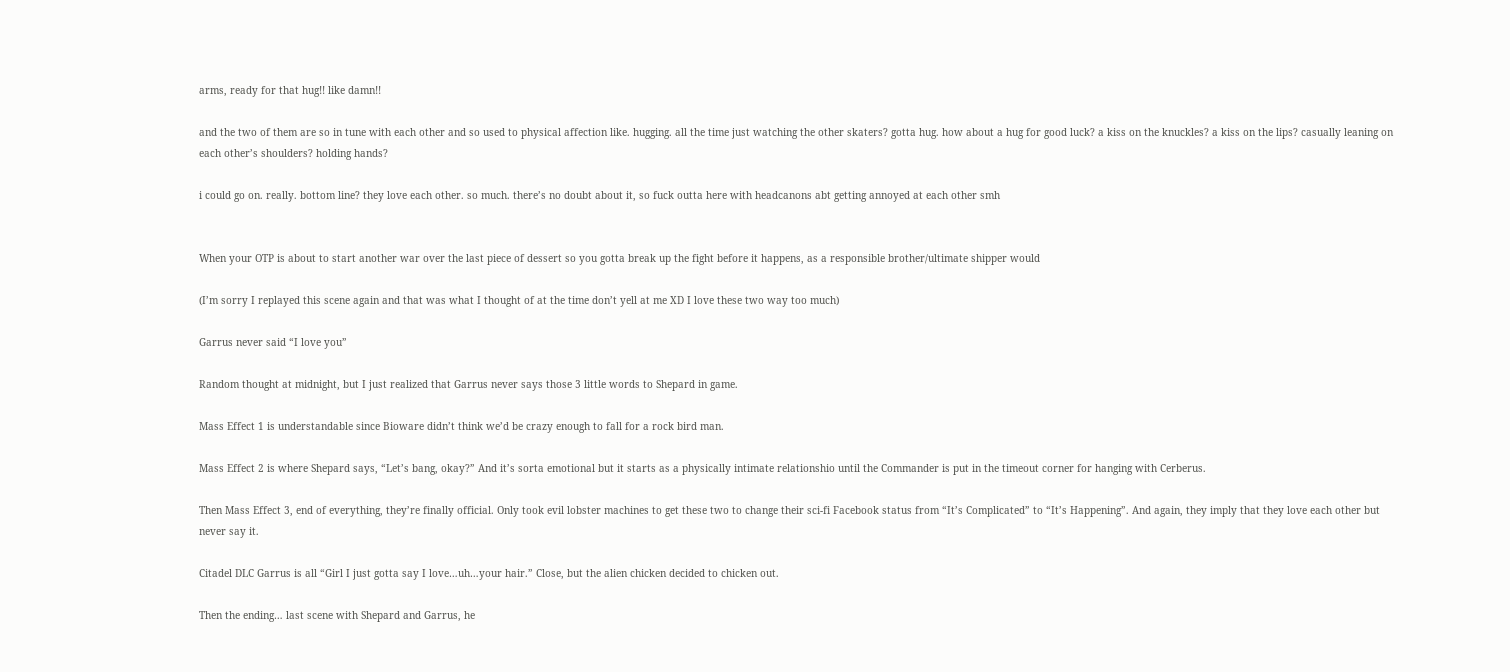arms, ready for that hug!! like damn!!

and the two of them are so in tune with each other and so used to physical affection like. hugging. all the time just watching the other skaters? gotta hug. how about a hug for good luck? a kiss on the knuckles? a kiss on the lips? casually leaning on each other’s shoulders? holding hands?

i could go on. really. bottom line? they love each other. so much. there’s no doubt about it, so fuck outta here with headcanons abt getting annoyed at each other smh


When your OTP is about to start another war over the last piece of dessert so you gotta break up the fight before it happens, as a responsible brother/ultimate shipper would

(I’m sorry I replayed this scene again and that was what I thought of at the time don’t yell at me XD I love these two way too much)

Garrus never said “I love you”

Random thought at midnight, but I just realized that Garrus never says those 3 little words to Shepard in game.

Mass Effect 1 is understandable since Bioware didn’t think we’d be crazy enough to fall for a rock bird man.

Mass Effect 2 is where Shepard says, “Let’s bang, okay?” And it’s sorta emotional but it starts as a physically intimate relationshio until the Commander is put in the timeout corner for hanging with Cerberus.

Then Mass Effect 3, end of everything, they’re finally official. Only took evil lobster machines to get these two to change their sci-fi Facebook status from “It’s Complicated” to “It’s Happening”. And again, they imply that they love each other but never say it.

Citadel DLC Garrus is all “Girl I just gotta say I love…uh…your hair.” Close, but the alien chicken decided to chicken out.

Then the ending… last scene with Shepard and Garrus, he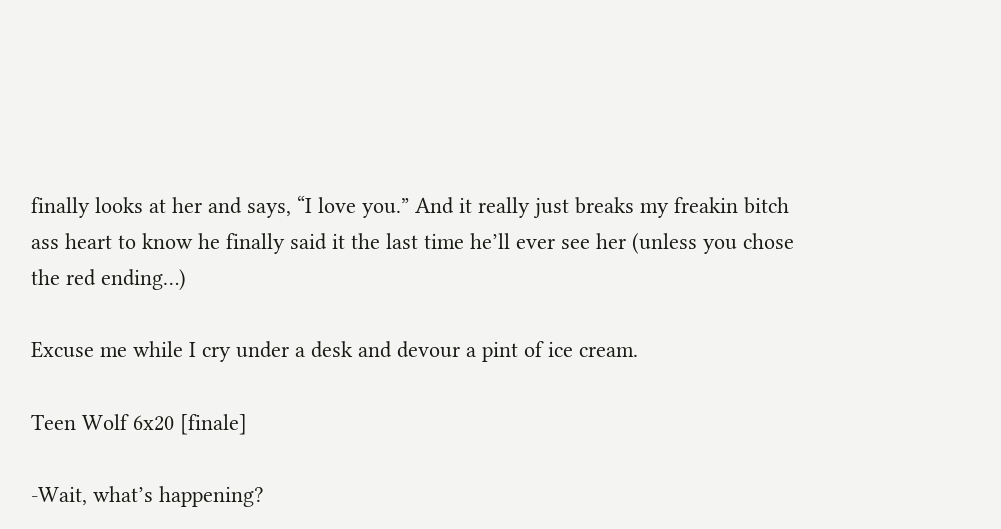finally looks at her and says, “I love you.” And it really just breaks my freakin bitch ass heart to know he finally said it the last time he’ll ever see her (unless you chose the red ending…)

Excuse me while I cry under a desk and devour a pint of ice cream.

Teen Wolf 6x20 [finale]

-Wait, what’s happening?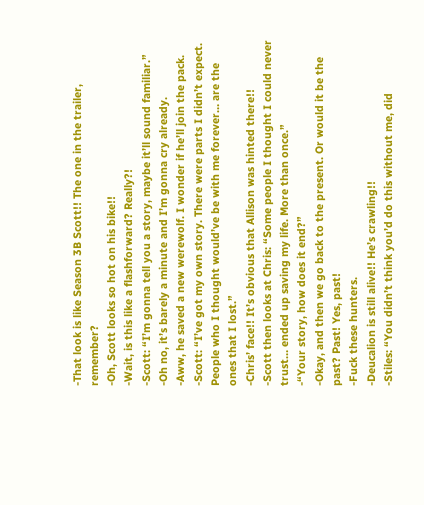-That look is like Season 3B Scott!! The one in the trailer, remember?
-Oh, Scott looks so hot on his bike!!
-Wait, is this like a flashforward? Really?!
-Scott: “I’m gonna tell you a story, maybe it’ll sound familiar.”
-Oh no, it’s barely a minute and I’m gonna cry already.
-Aww, he saved a new werewolf. I wonder if he’ll join the pack.
-Scott: “I’ve got my own story. There were parts I didn’t expect. People who I thought would’ve be with me forever… are the ones that I lost.”
-Chris’ face!! It’s obvious that Allison was hinted there!!
-Scott then looks at Chris: “Some people I thought I could never trust… ended up saving my life. More than once.”
-“Your story, how does it end?”
-Okay, and then we go back to the present. Or would it be the past? Past! Yes, past!
-Fuck these hunters.
-Deucalion is still alive!! He’s crawling!!
-Stiles: “You didn’t think you’d do this without me, did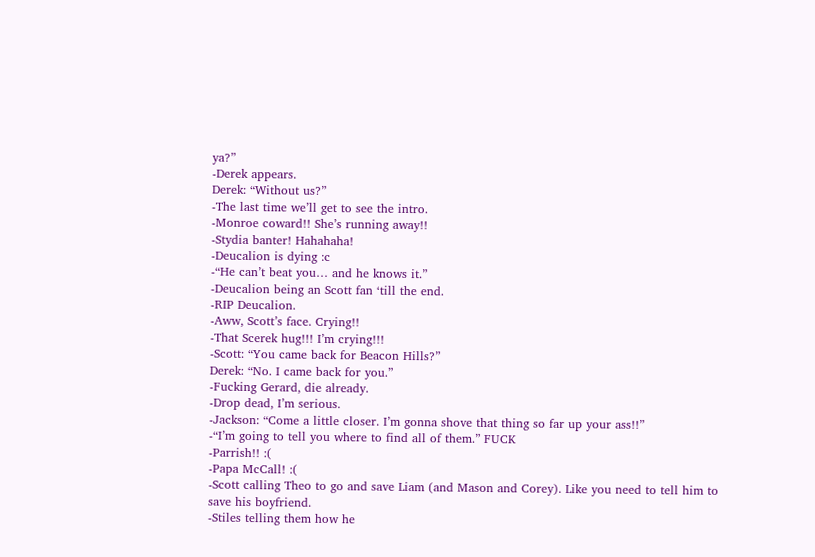ya?”
-Derek appears.
Derek: “Without us?”
-The last time we’ll get to see the intro.
-Monroe coward!! She’s running away!!
-Stydia banter! Hahahaha!
-Deucalion is dying :c
-“He can’t beat you… and he knows it.”
-Deucalion being an Scott fan ‘till the end.
-RIP Deucalion.
-Aww, Scott’s face. Crying!!
-That Scerek hug!!! I’m crying!!!
-Scott: “You came back for Beacon Hills?”
Derek: “No. I came back for you.”
-Fucking Gerard, die already.
-Drop dead, I’m serious.
-Jackson: “Come a little closer. I’m gonna shove that thing so far up your ass!!”
-“I’m going to tell you where to find all of them.” FUCK
-Parrish!! :(
-Papa McCall! :(
-Scott calling Theo to go and save Liam (and Mason and Corey). Like you need to tell him to save his boyfriend.
-Stiles telling them how he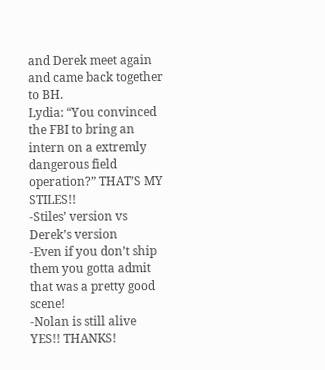and Derek meet again and came back together to BH.
Lydia: “You convinced the FBI to bring an intern on a extremly dangerous field operation?” THAT’S MY STILES!!
-Stiles’ version vs Derek’s version
-Even if you don’t ship them you gotta admit that was a pretty good scene!
-Nolan is still alive YES!! THANKS!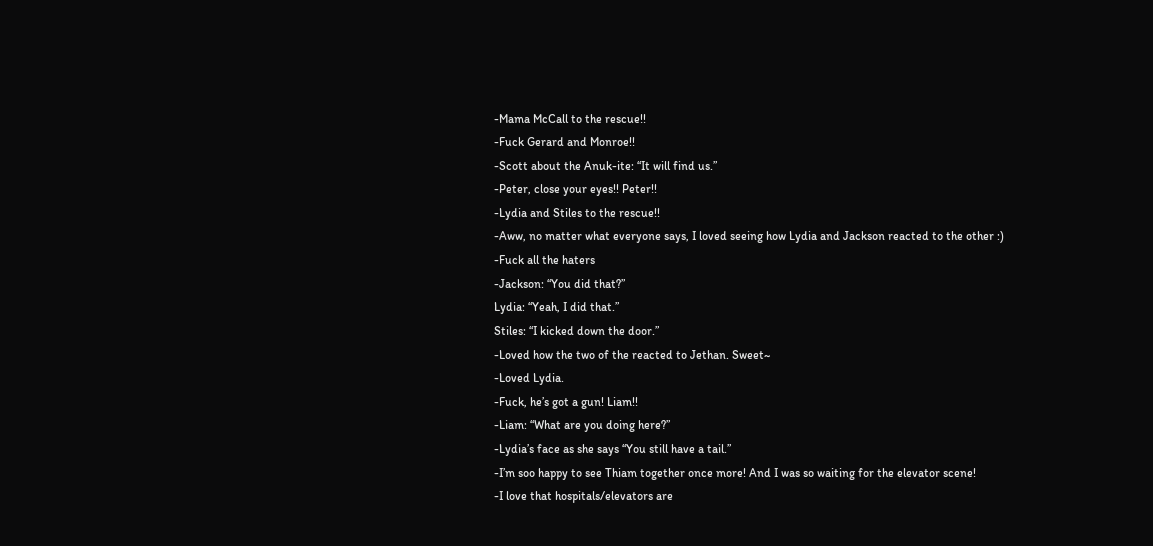-Mama McCall to the rescue!!
-Fuck Gerard and Monroe!!
-Scott about the Anuk-ite: “It will find us.”
-Peter, close your eyes!! Peter!!
-Lydia and Stiles to the rescue!!
-Aww, no matter what everyone says, I loved seeing how Lydia and Jackson reacted to the other :)
-Fuck all the haters
-Jackson: “You did that?”
Lydia: “Yeah, I did that.”
Stiles: “I kicked down the door.”
-Loved how the two of the reacted to Jethan. Sweet~
-Loved Lydia.
-Fuck, he’s got a gun! Liam!!
-Liam: “What are you doing here?”
-Lydia’s face as she says “You still have a tail.”
-I’m soo happy to see Thiam together once more! And I was so waiting for the elevator scene!
-I love that hospitals/elevators are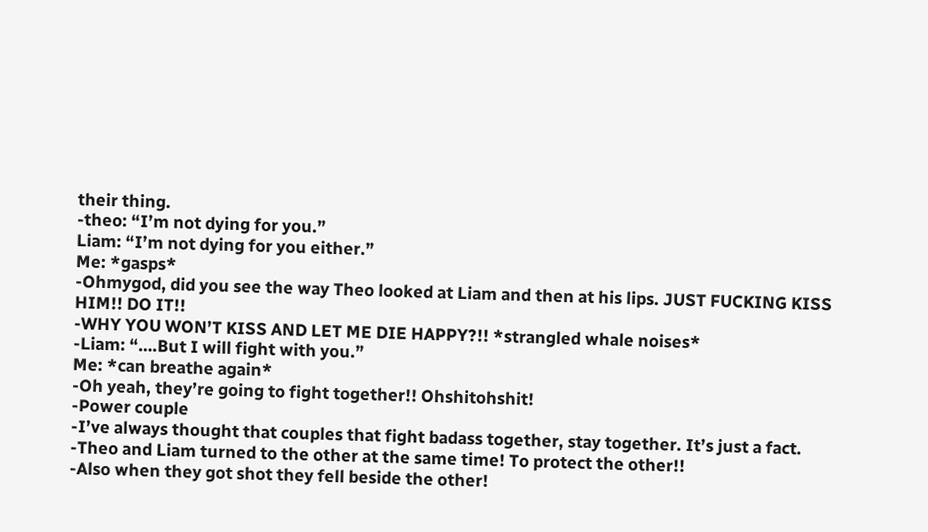their thing.
-theo: “I’m not dying for you.”
Liam: “I’m not dying for you either.”
Me: *gasps*
-Ohmygod, did you see the way Theo looked at Liam and then at his lips. JUST FUCKING KISS HIM!! DO IT!!
-WHY YOU WON’T KISS AND LET ME DIE HAPPY?!! *strangled whale noises*
-Liam: “….But I will fight with you.”
Me: *can breathe again*
-Oh yeah, they’re going to fight together!! Ohshitohshit!
-Power couple
-I’ve always thought that couples that fight badass together, stay together. It’s just a fact.
-Theo and Liam turned to the other at the same time! To protect the other!!
-Also when they got shot they fell beside the other!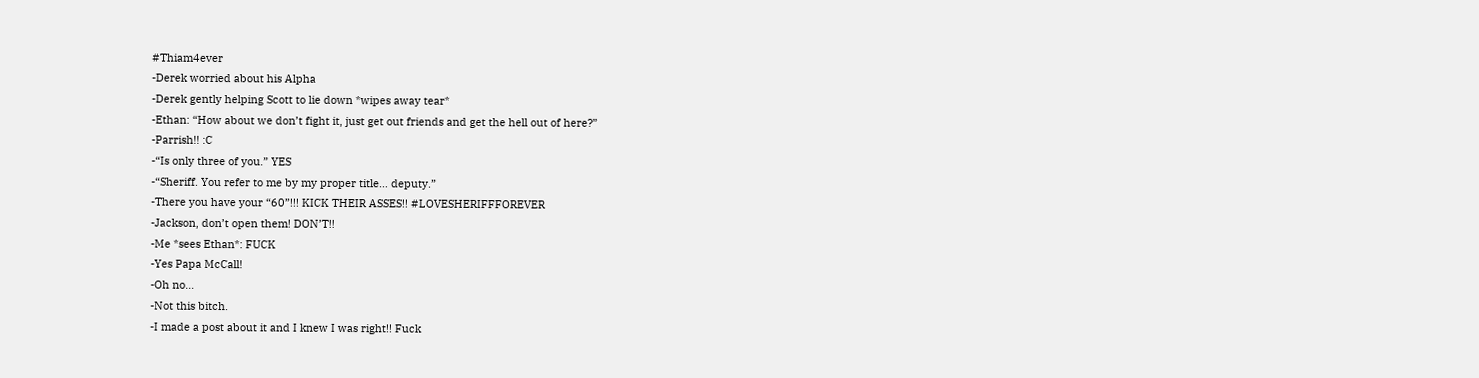#Thiam4ever
-Derek worried about his Alpha
-Derek gently helping Scott to lie down *wipes away tear*
-Ethan: “How about we don’t fight it, just get out friends and get the hell out of here?”
-Parrish!! :C
-“Is only three of you.” YES
-“Sheriff. You refer to me by my proper title… deputy.”
-There you have your “60”!!! KICK THEIR ASSES!! #LOVESHERIFFFOREVER
-Jackson, don’t open them! DON’T!!
-Me *sees Ethan*: FUCK
-Yes Papa McCall!
-Oh no…
-Not this bitch.
-I made a post about it and I knew I was right!! Fuck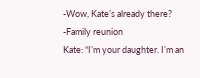-Wow, Kate’s already there?
-Family reunion
Kate: “I’m your daughter. I’m an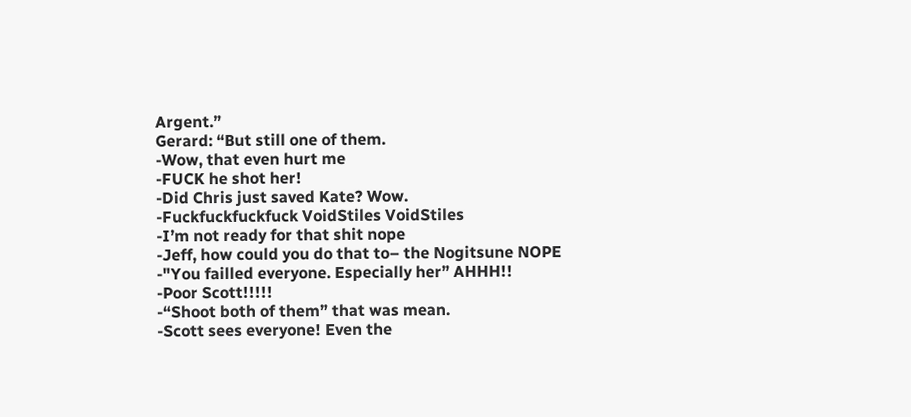Argent.”
Gerard: “But still one of them.
-Wow, that even hurt me
-FUCK he shot her!
-Did Chris just saved Kate? Wow.
-Fuckfuckfuckfuck VoidStiles VoidStiles
-I’m not ready for that shit nope
-Jeff, how could you do that to– the Nogitsune NOPE
-"You failled everyone. Especially her” AHHH!!
-Poor Scott!!!!!
-“Shoot both of them” that was mean.
-Scott sees everyone! Even the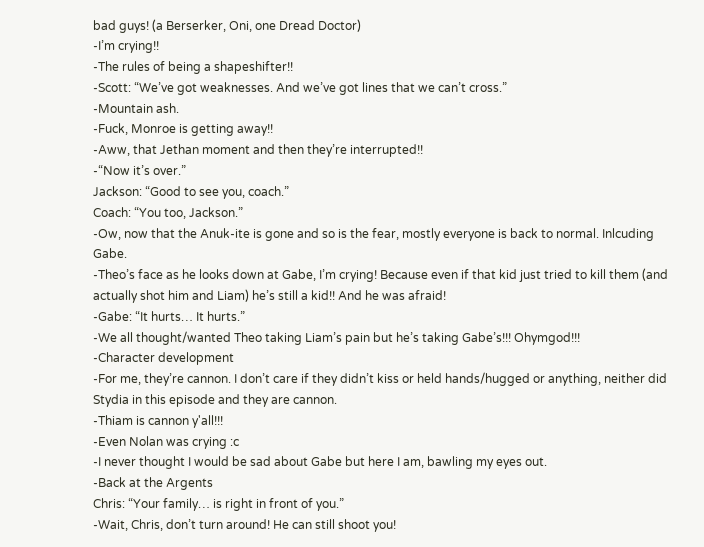bad guys! (a Berserker, Oni, one Dread Doctor)
-I’m crying!!
-The rules of being a shapeshifter!!
-Scott: “We’ve got weaknesses. And we’ve got lines that we can’t cross.”
-Mountain ash.
-Fuck, Monroe is getting away!!
-Aww, that Jethan moment and then they’re interrupted!!
-“Now it’s over.”
Jackson: “Good to see you, coach.”
Coach: “You too, Jackson.”
-Ow, now that the Anuk-ite is gone and so is the fear, mostly everyone is back to normal. Inlcuding Gabe.
-Theo’s face as he looks down at Gabe, I’m crying! Because even if that kid just tried to kill them (and actually shot him and Liam) he’s still a kid!! And he was afraid!
-Gabe: “It hurts… It hurts.”
-We all thought/wanted Theo taking Liam’s pain but he’s taking Gabe’s!!! Ohymgod!!!
-Character development
-For me, they’re cannon. I don’t care if they didn’t kiss or held hands/hugged or anything, neither did Stydia in this episode and they are cannon.
-Thiam is cannon y'all!!!
-Even Nolan was crying :c
-I never thought I would be sad about Gabe but here I am, bawling my eyes out.
-Back at the Argents
Chris: “Your family… is right in front of you.”
-Wait, Chris, don’t turn around! He can still shoot you!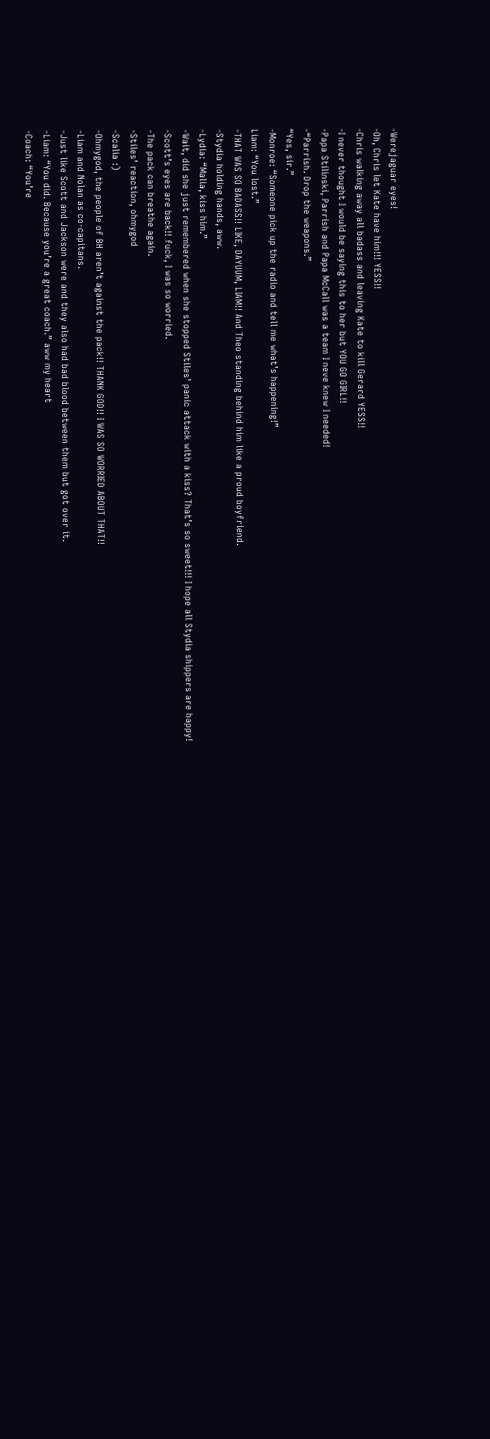-Werejaguar eyes!
-Oh, Chris let Kate have him!!! YESS!!
-Chris walking away all badass and leaving Kate to kill Gerard YESS!!
-I never thought I would be saying this to her but YOU GO GIRL!!
-Papa Stilinski, Parrish and Papa McCall was a team I neve knew I needed!
-“Parrish. Drop the weapons.”
“Yes, sir.”
-Monroe: “Someone pick up the radio and tell me what’s happening!”
Liam: “You lost.”
-THAT WAS SO BADASS!! LIKE, DAYUUM, LIAM!! And Theo standing behind him like a proud boyfriend.
-Stydia holding hands, aww.
-Lydia: “Malia, kiss him.”
-Wait, did she just remembered when she stopped Stiles’ panic attack with a kiss? That’s so sweet!!! I hope all Stydia shippers are happy!
-Scott’s eyes are back!! fuck, I was so worried.
-The pack can breathe again.
-Stiles’ reaction, ohmygod
-Scalia :)
-Ohmygod, the people of BH aren’t against the pack!! THANK GOD!! I WAS SO WORRIED ABOUT THAT!!
-Liam and Nolan as co-capitans.
-Just like Scott and Jackson were and they also had bad blood between them but got over it.
-Liam: “You did. Because you’re a great coach.” aww my heart
-Coach: “You’re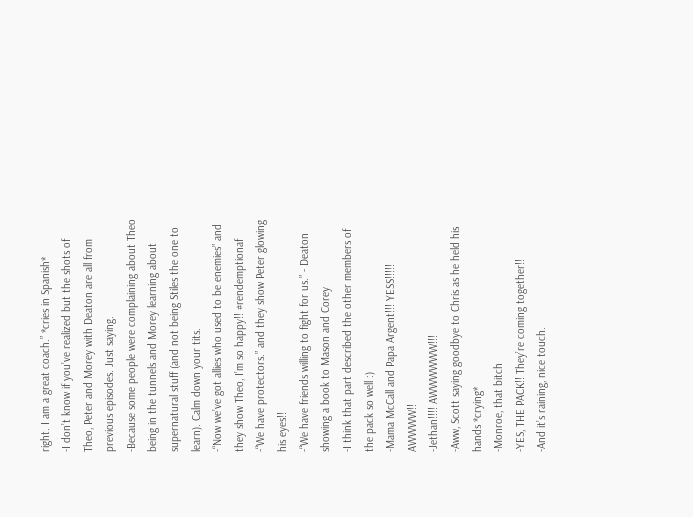right. I am a great coach.” *cries in Spanish*
-I don’t know if you’ve realized but the shots of Theo, Peter and Morey with Deaton are all from previous episodes. Just saying.
-Because some people were complaining about Theo being in the tunnels and Morey learning about supernatural stuff (and not being Stiles the one to learn). Calm down your tits.
-“Now we’ve got allies who used to be enemies” and they show Theo, I’m so happy!! #rendemptionaf
-“We have protectors.” and they show Peter glowing his eyes!!
-“We have friends willing to fight for us.” - Deaton showing a book to Mason and Corey
-I think that part described the other members of the pack so well :)
-Mama McCall and Papa Argent!!! YESS!!!!! AWWWW!!
-Jethan!!!! AWWWWWW!!!
-Aww, Scott saying goodbye to Chris as he held his hands *crying*
-Monroe, that bitch
-YES, THE PACK!! They’re coming together!!
-And it’s raining, nice touch.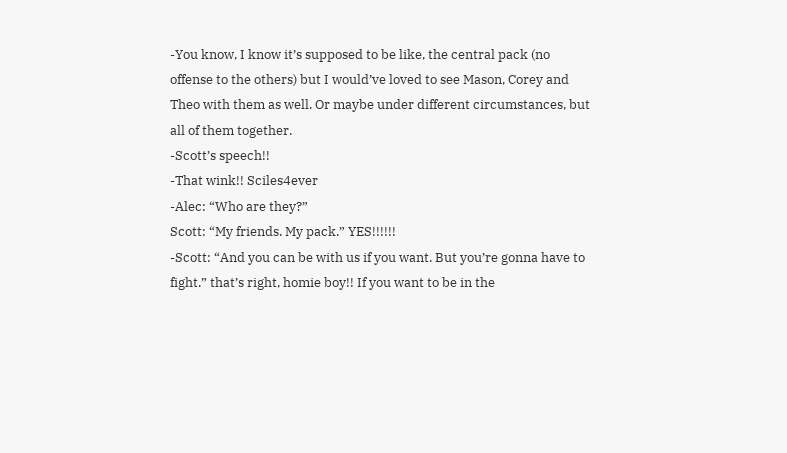-You know, I know it’s supposed to be like, the central pack (no offense to the others) but I would’ve loved to see Mason, Corey and Theo with them as well. Or maybe under different circumstances, but all of them together.
-Scott’s speech!!
-That wink!! Sciles4ever
-Alec: “Who are they?”
Scott: “My friends. My pack.” YES!!!!!!
-Scott: “And you can be with us if you want. But you’re gonna have to fight.” that’s right, homie boy!! If you want to be in the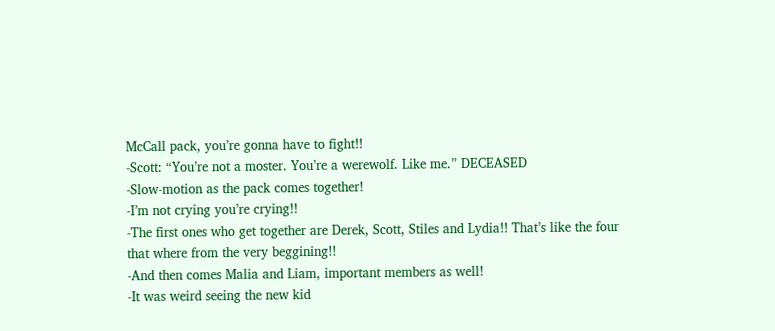McCall pack, you’re gonna have to fight!!
-Scott: “You’re not a moster. You’re a werewolf. Like me.” DECEASED
-Slow-motion as the pack comes together!
-I’m not crying you’re crying!!
-The first ones who get together are Derek, Scott, Stiles and Lydia!! That’s like the four that where from the very beggining!!
-And then comes Malia and Liam, important members as well!
-It was weird seeing the new kid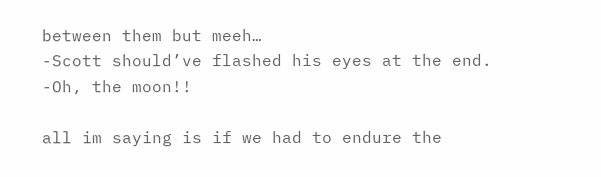between them but meeh…
-Scott should’ve flashed his eyes at the end.
-Oh, the moon!!

all im saying is if we had to endure the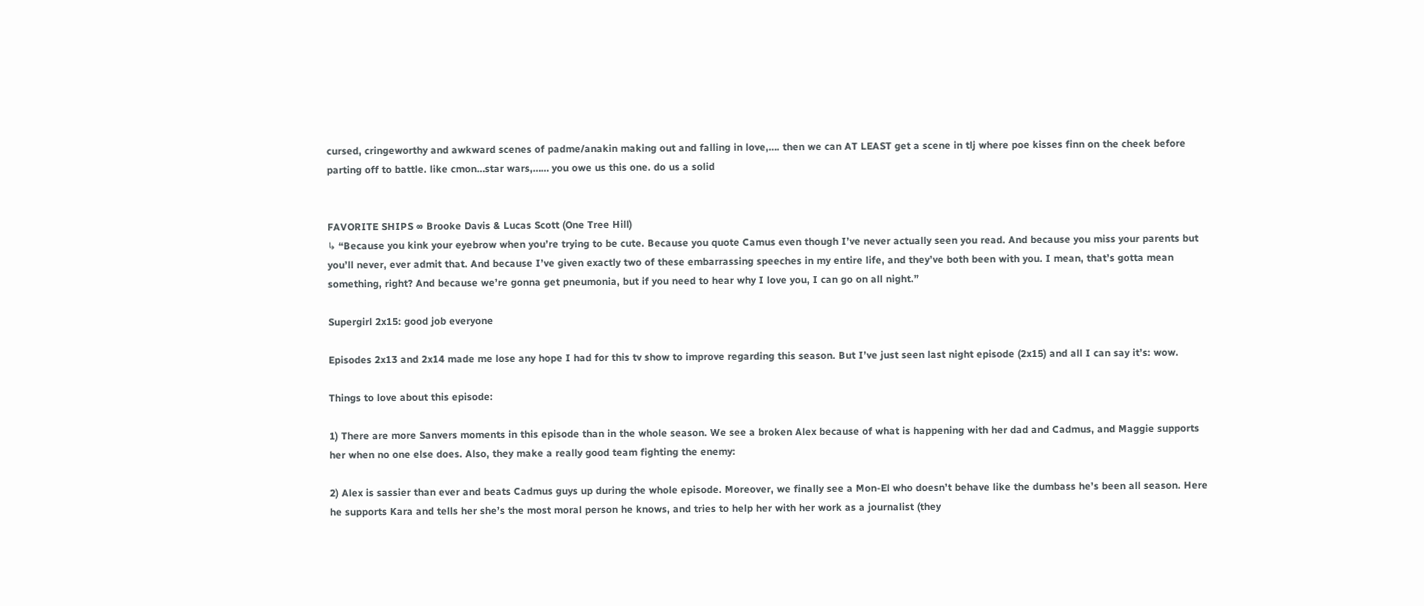cursed, cringeworthy and awkward scenes of padme/anakin making out and falling in love,…. then we can AT LEAST get a scene in tlj where poe kisses finn on the cheek before parting off to battle. like cmon…star wars,…… you owe us this one. do us a solid


FAVORITE SHIPS ∞ Brooke Davis & Lucas Scott (One Tree Hill)
↳ “Because you kink your eyebrow when you’re trying to be cute. Because you quote Camus even though I’ve never actually seen you read. And because you miss your parents but you’ll never, ever admit that. And because I’ve given exactly two of these embarrassing speeches in my entire life, and they’ve both been with you. I mean, that’s gotta mean something, right? And because we’re gonna get pneumonia, but if you need to hear why I love you, I can go on all night.”

Supergirl 2x15: good job everyone

Episodes 2x13 and 2x14 made me lose any hope I had for this tv show to improve regarding this season. But I’ve just seen last night episode (2x15) and all I can say it’s: wow.

Things to love about this episode:

1) There are more Sanvers moments in this episode than in the whole season. We see a broken Alex because of what is happening with her dad and Cadmus, and Maggie supports her when no one else does. Also, they make a really good team fighting the enemy:

2) Alex is sassier than ever and beats Cadmus guys up during the whole episode. Moreover, we finally see a Mon-El who doesn’t behave like the dumbass he’s been all season. Here he supports Kara and tells her she’s the most moral person he knows, and tries to help her with her work as a journalist (they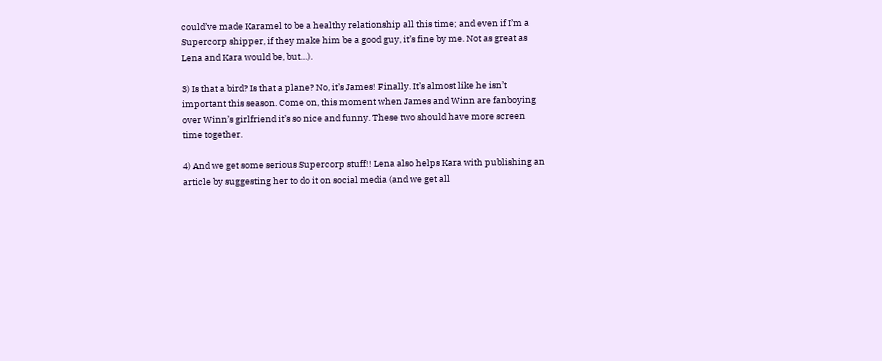could’ve made Karamel to be a healthy relationship all this time; and even if I’m a Supercorp shipper, if they make him be a good guy, it’s fine by me. Not as great as Lena and Kara would be, but…).

3) Is that a bird? Is that a plane? No, it’s James! Finally. It’s almost like he isn’t important this season. Come on, this moment when James and Winn are fanboying over Winn’s girlfriend it’s so nice and funny. These two should have more screen time together.

4) And we get some serious Supercorp stuff!! Lena also helps Kara with publishing an article by suggesting her to do it on social media (and we get all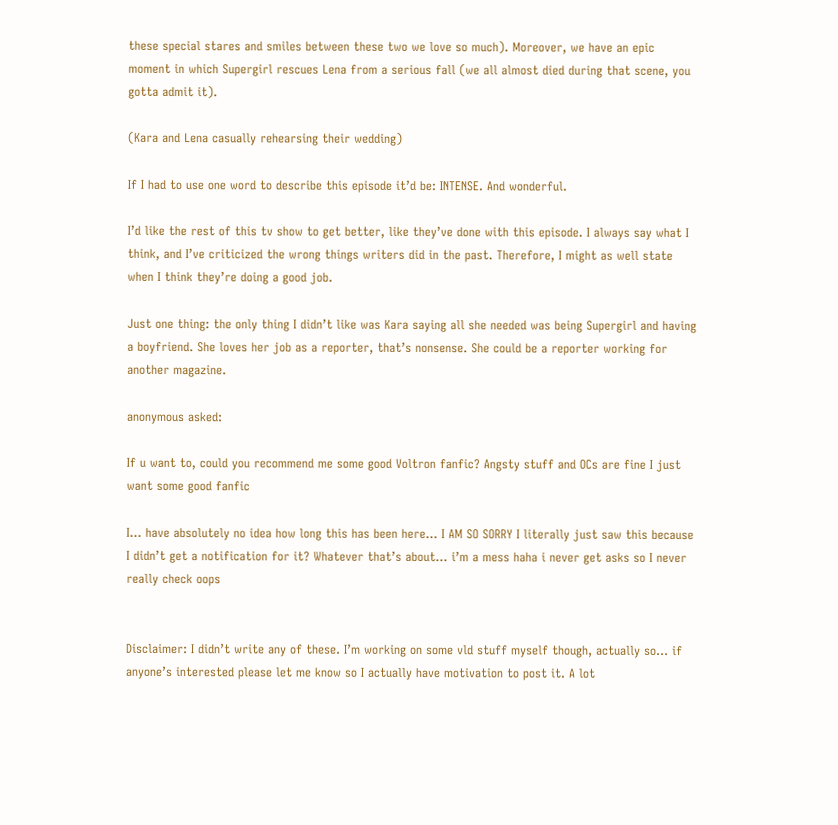these special stares and smiles between these two we love so much). Moreover, we have an epic moment in which Supergirl rescues Lena from a serious fall (we all almost died during that scene, you gotta admit it).

(Kara and Lena casually rehearsing their wedding)

If I had to use one word to describe this episode it’d be: INTENSE. And wonderful.

I’d like the rest of this tv show to get better, like they’ve done with this episode. I always say what I think, and I’ve criticized the wrong things writers did in the past. Therefore, I might as well state when I think they’re doing a good job.

Just one thing: the only thing I didn’t like was Kara saying all she needed was being Supergirl and having a boyfriend. She loves her job as a reporter, that’s nonsense. She could be a reporter working for another magazine.

anonymous asked:

If u want to, could you recommend me some good Voltron fanfic? Angsty stuff and OCs are fine I just want some good fanfic

I… have absolutely no idea how long this has been here… I AM SO SORRY I literally just saw this because I didn’t get a notification for it? Whatever that’s about… i’m a mess haha i never get asks so I never really check oops


Disclaimer: I didn’t write any of these. I’m working on some vld stuff myself though, actually so… if anyone’s interested please let me know so I actually have motivation to post it. A lot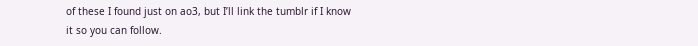of these I found just on ao3, but I’ll link the tumblr if I know it so you can follow.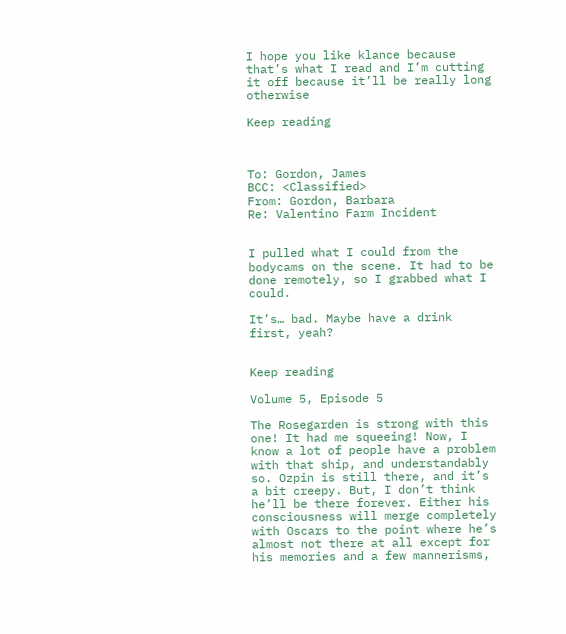I hope you like klance because that’s what I read and I’m cutting it off because it’ll be really long otherwise

Keep reading



To: Gordon, James
BCC: <Classified>
From: Gordon, Barbara
Re: Valentino Farm Incident


I pulled what I could from the bodycams on the scene. It had to be done remotely, so I grabbed what I could.

It’s… bad. Maybe have a drink first, yeah?


Keep reading

Volume 5, Episode 5

The Rosegarden is strong with this one! It had me squeeing! Now, I know a lot of people have a problem with that ship, and understandably so. Ozpin is still there, and it’s a bit creepy. But, I don’t think he’ll be there forever. Either his consciousness will merge completely with Oscars to the point where he’s almost not there at all except for his memories and a few mannerisms,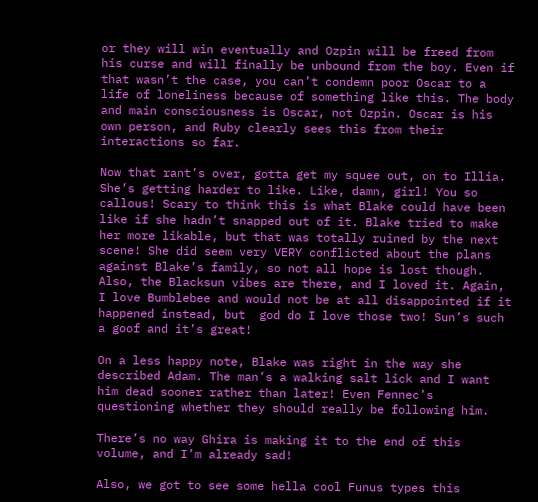or they will win eventually and Ozpin will be freed from his curse and will finally be unbound from the boy. Even if that wasn’t the case, you can’t condemn poor Oscar to a life of loneliness because of something like this. The body and main consciousness is Oscar, not Ozpin. Oscar is his own person, and Ruby clearly sees this from their interactions so far.

Now that rant’s over, gotta get my squee out, on to Illia. She’s getting harder to like. Like, damn, girl! You so callous! Scary to think this is what Blake could have been like if she hadn’t snapped out of it. Blake tried to make her more likable, but that was totally ruined by the next scene! She did seem very VERY conflicted about the plans against Blake’s family, so not all hope is lost though. Also, the Blacksun vibes are there, and I loved it. Again, I love Bumblebee and would not be at all disappointed if it happened instead, but  god do I love those two! Sun’s such a goof and it’s great!

On a less happy note, Blake was right in the way she described Adam. The man’s a walking salt lick and I want him dead sooner rather than later! Even Fennec’s questioning whether they should really be following him.

There’s no way Ghira is making it to the end of this volume, and I’m already sad!

Also, we got to see some hella cool Funus types this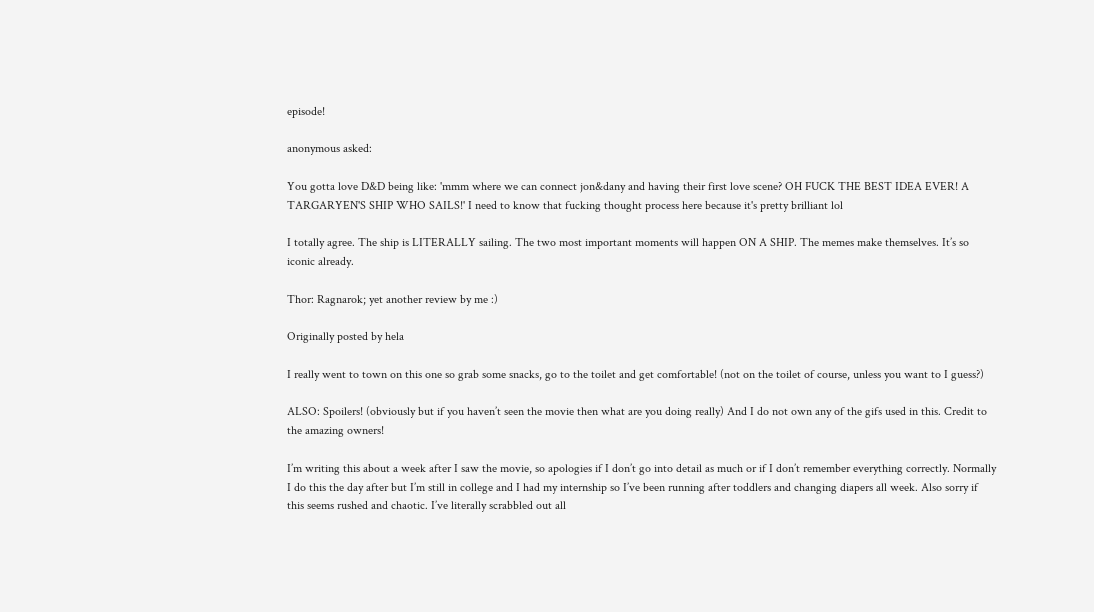episode!

anonymous asked:

You gotta love D&D being like: 'mmm where we can connect jon&dany and having their first love scene? OH FUCK THE BEST IDEA EVER! A TARGARYEN'S SHIP WHO SAILS!' I need to know that fucking thought process here because it's pretty brilliant lol

I totally agree. The ship is LITERALLY sailing. The two most important moments will happen ON A SHIP. The memes make themselves. It’s so iconic already.

Thor: Ragnarok; yet another review by me :)

Originally posted by hela

I really went to town on this one so grab some snacks, go to the toilet and get comfortable! (not on the toilet of course, unless you want to I guess?)

ALSO: Spoilers! (obviously but if you haven’t seen the movie then what are you doing really) And I do not own any of the gifs used in this. Credit to the amazing owners!

I’m writing this about a week after I saw the movie, so apologies if I don’t go into detail as much or if I don’t remember everything correctly. Normally I do this the day after but I’m still in college and I had my internship so I’ve been running after toddlers and changing diapers all week. Also sorry if this seems rushed and chaotic. I’ve literally scrabbled out all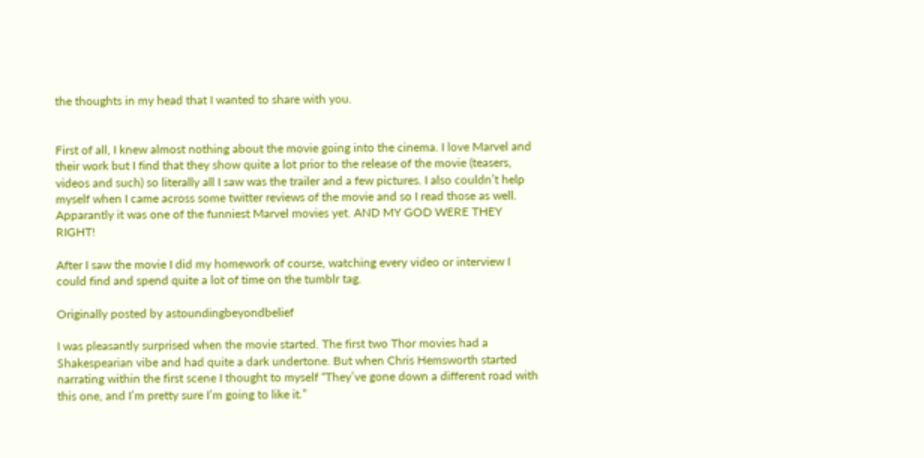the thoughts in my head that I wanted to share with you.


First of all, I knew almost nothing about the movie going into the cinema. I love Marvel and their work but I find that they show quite a lot prior to the release of the movie (teasers, videos and such) so literally all I saw was the trailer and a few pictures. I also couldn’t help myself when I came across some twitter reviews of the movie and so I read those as well. Apparantly it was one of the funniest Marvel movies yet. AND MY GOD WERE THEY RIGHT!

After I saw the movie I did my homework of course, watching every video or interview I could find and spend quite a lot of time on the tumblr tag.

Originally posted by astoundingbeyondbelief

I was pleasantly surprised when the movie started. The first two Thor movies had a Shakespearian vibe and had quite a dark undertone. But when Chris Hemsworth started narrating within the first scene I thought to myself “They’ve gone down a different road with this one, and I’m pretty sure I’m going to like it.”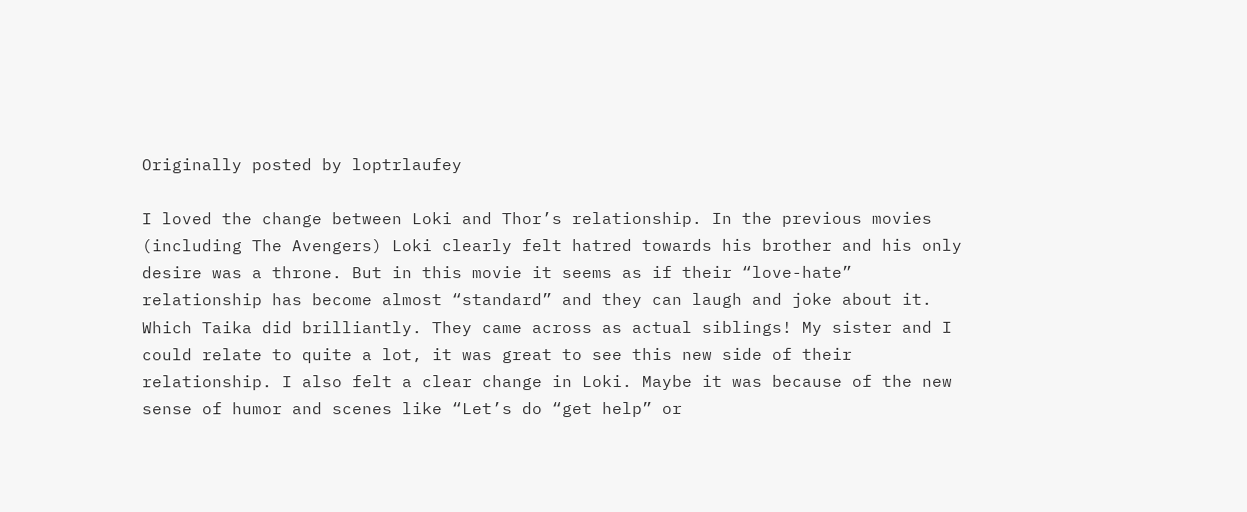Originally posted by loptrlaufey

I loved the change between Loki and Thor’s relationship. In the previous movies (including The Avengers) Loki clearly felt hatred towards his brother and his only desire was a throne. But in this movie it seems as if their “love-hate” relationship has become almost “standard” and they can laugh and joke about it. Which Taika did brilliantly. They came across as actual siblings! My sister and I could relate to quite a lot, it was great to see this new side of their relationship. I also felt a clear change in Loki. Maybe it was because of the new sense of humor and scenes like “Let’s do “get help” or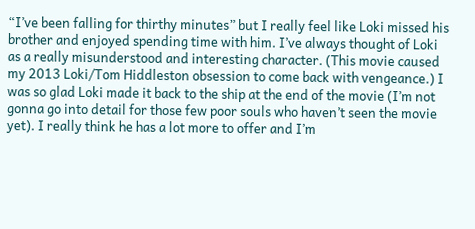“I’ve been falling for thirthy minutes” but I really feel like Loki missed his brother and enjoyed spending time with him. I’ve always thought of Loki as a really misunderstood and interesting character. (This movie caused my 2013 Loki/Tom Hiddleston obsession to come back with vengeance.) I was so glad Loki made it back to the ship at the end of the movie (I’m not gonna go into detail for those few poor souls who haven’t seen the movie yet). I really think he has a lot more to offer and I’m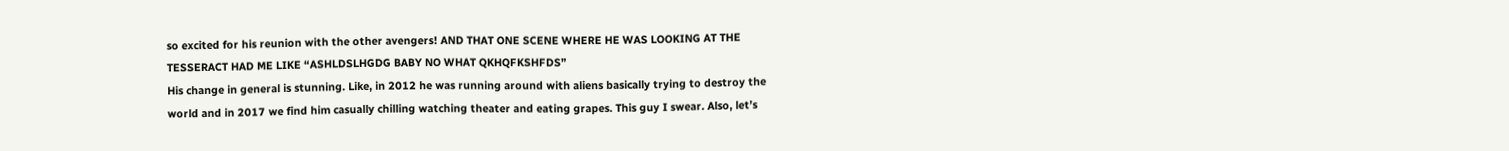so excited for his reunion with the other avengers! AND THAT ONE SCENE WHERE HE WAS LOOKING AT THE TESSERACT HAD ME LIKE “ASHLDSLHGDG BABY NO WHAT QKHQFKSHFDS”
His change in general is stunning. Like, in 2012 he was running around with aliens basically trying to destroy the world and in 2017 we find him casually chilling watching theater and eating grapes. This guy I swear. Also, let’s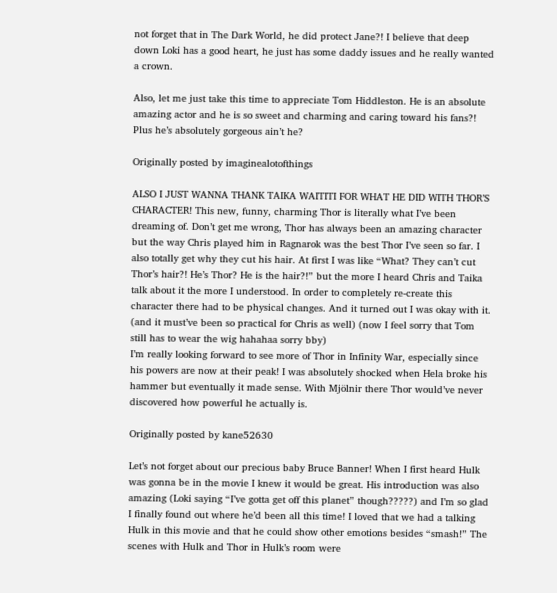not forget that in The Dark World, he did protect Jane?! I believe that deep down Loki has a good heart, he just has some daddy issues and he really wanted a crown.

Also, let me just take this time to appreciate Tom Hiddleston. He is an absolute amazing actor and he is so sweet and charming and caring toward his fans?! Plus he’s absolutely gorgeous ain’t he?

Originally posted by imaginealotofthings

ALSO I JUST WANNA THANK TAIKA WAITITI FOR WHAT HE DID WITH THOR’S CHARACTER! This new, funny, charming Thor is literally what I’ve been dreaming of. Don’t get me wrong, Thor has always been an amazing character but the way Chris played him in Ragnarok was the best Thor I’ve seen so far. I also totally get why they cut his hair. At first I was like “What? They can’t cut Thor’s hair?! He’s Thor? He is the hair?!” but the more I heard Chris and Taika talk about it the more I understood. In order to completely re-create this character there had to be physical changes. And it turned out I was okay with it. (and it must’ve been so practical for Chris as well) (now I feel sorry that Tom still has to wear the wig hahahaa sorry bby)
I’m really looking forward to see more of Thor in Infinity War, especially since his powers are now at their peak! I was absolutely shocked when Hela broke his hammer but eventually it made sense. With Mjölnir there Thor would’ve never discovered how powerful he actually is.

Originally posted by kane52630

Let’s not forget about our precious baby Bruce Banner! When I first heard Hulk was gonna be in the movie I knew it would be great. His introduction was also amazing (Loki saying “I’ve gotta get off this planet” though?????) and I’m so glad I finally found out where he’d been all this time! I loved that we had a talking Hulk in this movie and that he could show other emotions besides “smash!” The scenes with Hulk and Thor in Hulk’s room were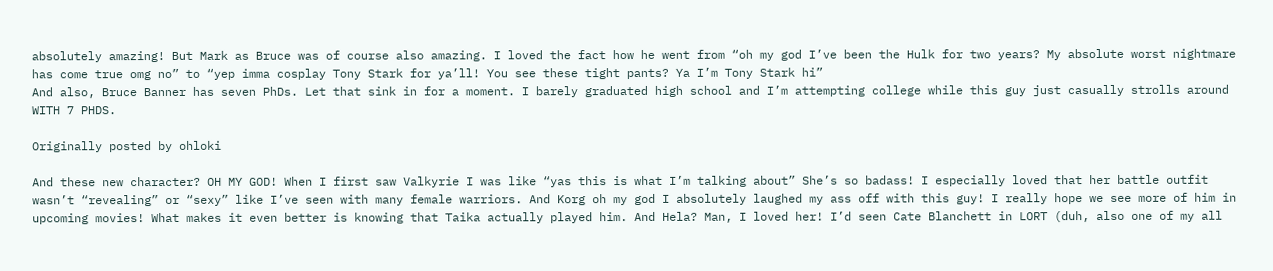absolutely amazing! But Mark as Bruce was of course also amazing. I loved the fact how he went from “oh my god I’ve been the Hulk for two years? My absolute worst nightmare has come true omg no” to “yep imma cosplay Tony Stark for ya’ll! You see these tight pants? Ya I’m Tony Stark hi”
And also, Bruce Banner has seven PhDs. Let that sink in for a moment. I barely graduated high school and I’m attempting college while this guy just casually strolls around WITH 7 PHDS.

Originally posted by ohloki

And these new character? OH MY GOD! When I first saw Valkyrie I was like “yas this is what I’m talking about” She’s so badass! I especially loved that her battle outfit wasn’t “revealing” or “sexy” like I’ve seen with many female warriors. And Korg oh my god I absolutely laughed my ass off with this guy! I really hope we see more of him in upcoming movies! What makes it even better is knowing that Taika actually played him. And Hela? Man, I loved her! I’d seen Cate Blanchett in LORT (duh, also one of my all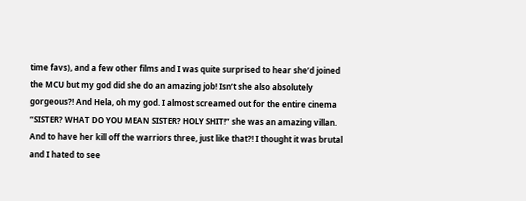time favs), and a few other films and I was quite surprised to hear she’d joined the MCU but my god did she do an amazing job! Isn’t she also absolutely gorgeous?! And Hela, oh my god. I almost screamed out for the entire cinema “SISTER? WHAT DO YOU MEAN SISTER? HOLY SHIT!” she was an amazing villan. And to have her kill off the warriors three, just like that?! I thought it was brutal and I hated to see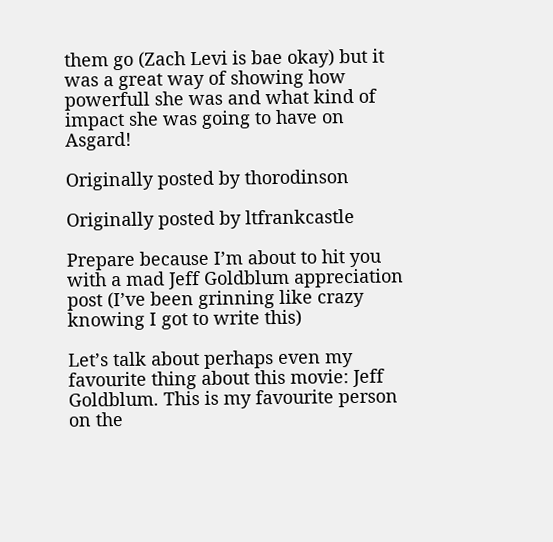them go (Zach Levi is bae okay) but it was a great way of showing how powerfull she was and what kind of impact she was going to have on Asgard!

Originally posted by thorodinson

Originally posted by ltfrankcastle

Prepare because I’m about to hit you with a mad Jeff Goldblum appreciation post (I’ve been grinning like crazy knowing I got to write this)

Let’s talk about perhaps even my favourite thing about this movie: Jeff Goldblum. This is my favourite person on the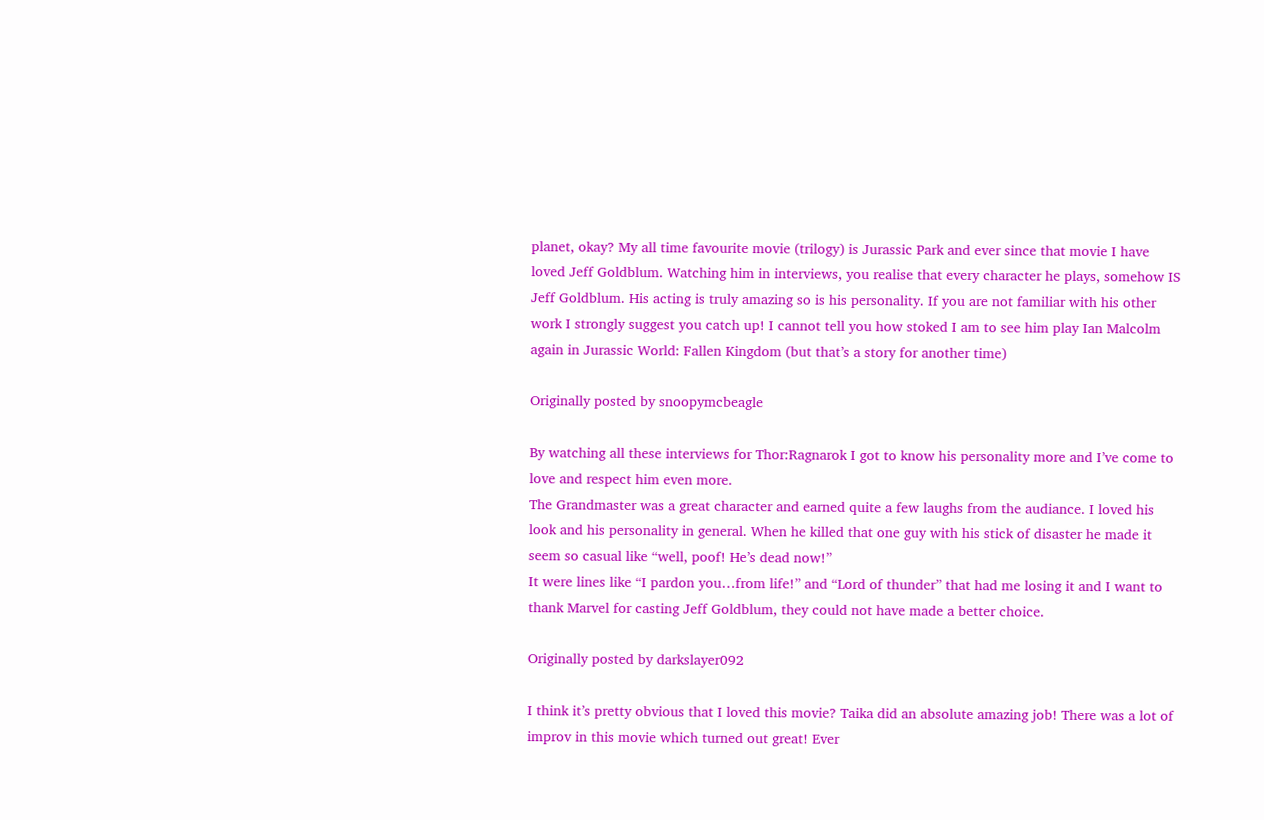planet, okay? My all time favourite movie (trilogy) is Jurassic Park and ever since that movie I have loved Jeff Goldblum. Watching him in interviews, you realise that every character he plays, somehow IS Jeff Goldblum. His acting is truly amazing so is his personality. If you are not familiar with his other work I strongly suggest you catch up! I cannot tell you how stoked I am to see him play Ian Malcolm again in Jurassic World: Fallen Kingdom (but that’s a story for another time)

Originally posted by snoopymcbeagle

By watching all these interviews for Thor:Ragnarok I got to know his personality more and I’ve come to love and respect him even more.
The Grandmaster was a great character and earned quite a few laughs from the audiance. I loved his look and his personality in general. When he killed that one guy with his stick of disaster he made it seem so casual like “well, poof! He’s dead now!”
It were lines like “I pardon you…from life!” and “Lord of thunder” that had me losing it and I want to thank Marvel for casting Jeff Goldblum, they could not have made a better choice.

Originally posted by darkslayer092

I think it’s pretty obvious that I loved this movie? Taika did an absolute amazing job! There was a lot of improv in this movie which turned out great! Ever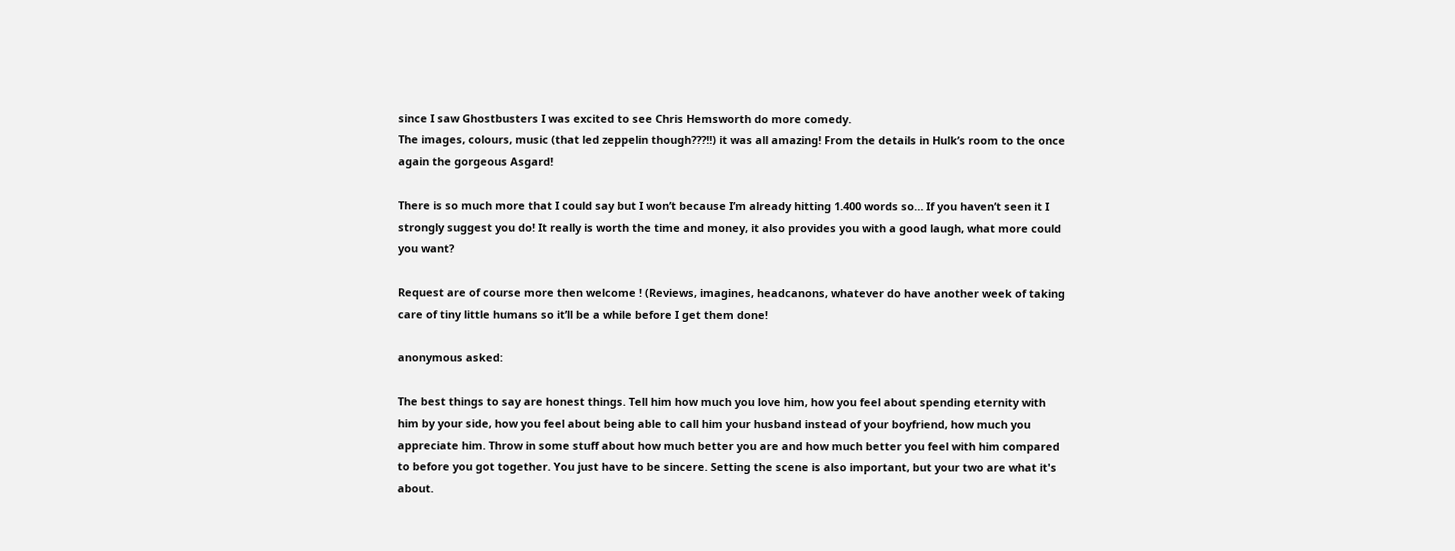since I saw Ghostbusters I was excited to see Chris Hemsworth do more comedy.
The images, colours, music (that led zeppelin though???!!) it was all amazing! From the details in Hulk’s room to the once again the gorgeous Asgard!

There is so much more that I could say but I won’t because I’m already hitting 1.400 words so… If you haven’t seen it I strongly suggest you do! It really is worth the time and money, it also provides you with a good laugh, what more could you want?

Request are of course more then welcome ! (Reviews, imagines, headcanons, whatever do have another week of taking care of tiny little humans so it’ll be a while before I get them done!

anonymous asked:

The best things to say are honest things. Tell him how much you love him, how you feel about spending eternity with him by your side, how you feel about being able to call him your husband instead of your boyfriend, how much you appreciate him. Throw in some stuff about how much better you are and how much better you feel with him compared to before you got together. You just have to be sincere. Setting the scene is also important, but your two are what it's about.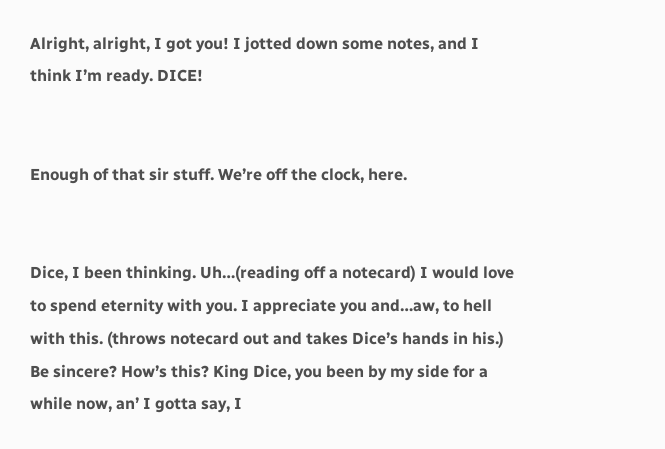Alright, alright, I got you! I jotted down some notes, and I think I’m ready. DICE!


Enough of that sir stuff. We’re off the clock, here.


Dice, I been thinking. Uh…(reading off a notecard) I would love to spend eternity with you. I appreciate you and…aw, to hell with this. (throws notecard out and takes Dice’s hands in his.) Be sincere? How’s this? King Dice, you been by my side for a while now, an’ I gotta say, I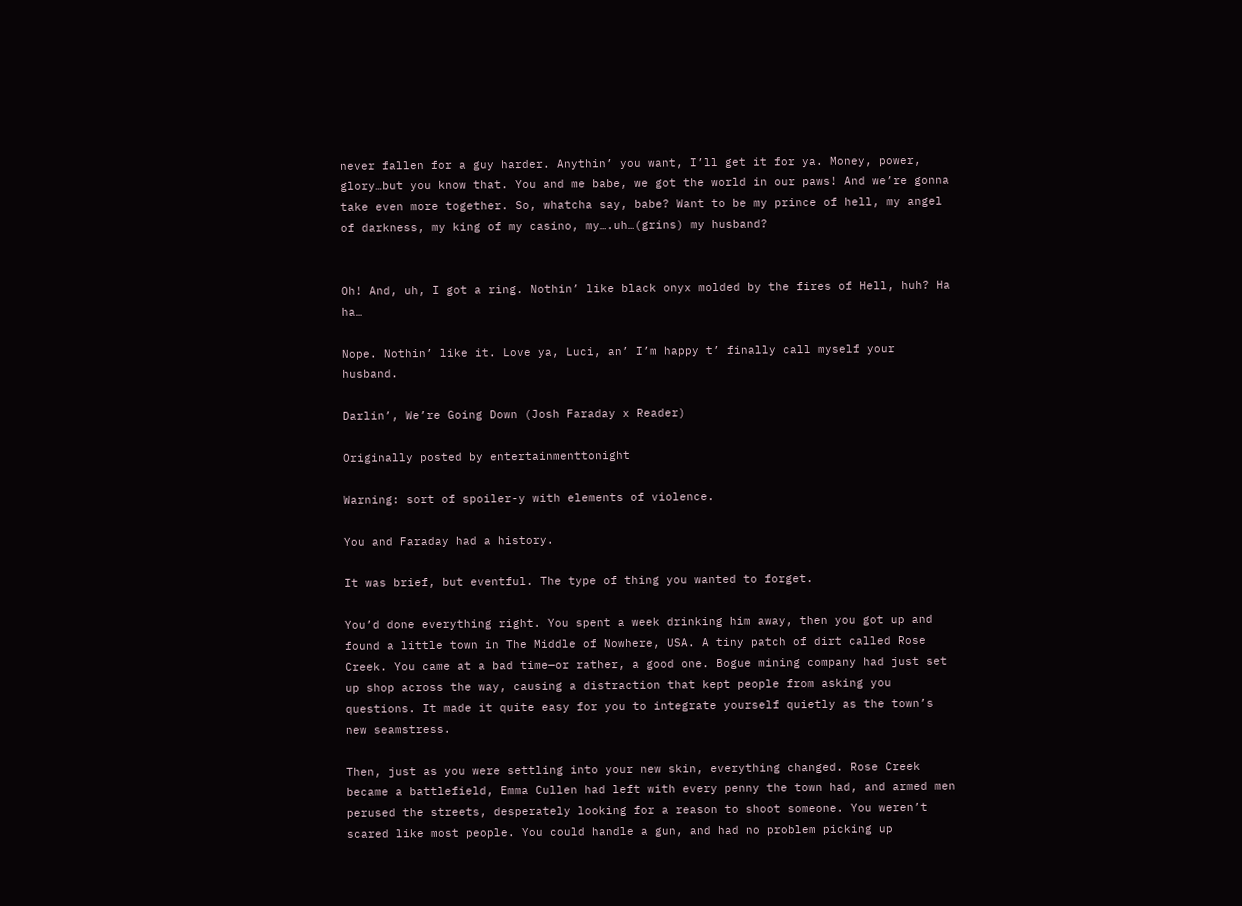never fallen for a guy harder. Anythin’ you want, I’ll get it for ya. Money, power, glory…but you know that. You and me babe, we got the world in our paws! And we’re gonna take even more together. So, whatcha say, babe? Want to be my prince of hell, my angel of darkness, my king of my casino, my….uh…(grins) my husband?


Oh! And, uh, I got a ring. Nothin’ like black onyx molded by the fires of Hell, huh? Ha ha…

Nope. Nothin’ like it. Love ya, Luci, an’ I’m happy t’ finally call myself your husband.

Darlin’, We’re Going Down (Josh Faraday x Reader)

Originally posted by entertainmenttonight

Warning: sort of spoiler-y with elements of violence.

You and Faraday had a history.

It was brief, but eventful. The type of thing you wanted to forget.

You’d done everything right. You spent a week drinking him away, then you got up and found a little town in The Middle of Nowhere, USA. A tiny patch of dirt called Rose Creek. You came at a bad time—or rather, a good one. Bogue mining company had just set up shop across the way, causing a distraction that kept people from asking you questions. It made it quite easy for you to integrate yourself quietly as the town’s new seamstress.

Then, just as you were settling into your new skin, everything changed. Rose Creek became a battlefield, Emma Cullen had left with every penny the town had, and armed men perused the streets, desperately looking for a reason to shoot someone. You weren’t scared like most people. You could handle a gun, and had no problem picking up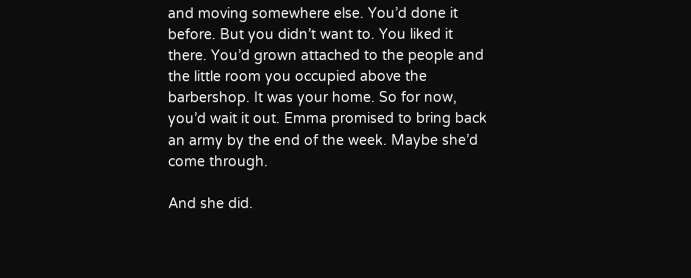and moving somewhere else. You’d done it before. But you didn’t want to. You liked it there. You’d grown attached to the people and the little room you occupied above the barbershop. It was your home. So for now, you’d wait it out. Emma promised to bring back an army by the end of the week. Maybe she’d come through.

And she did.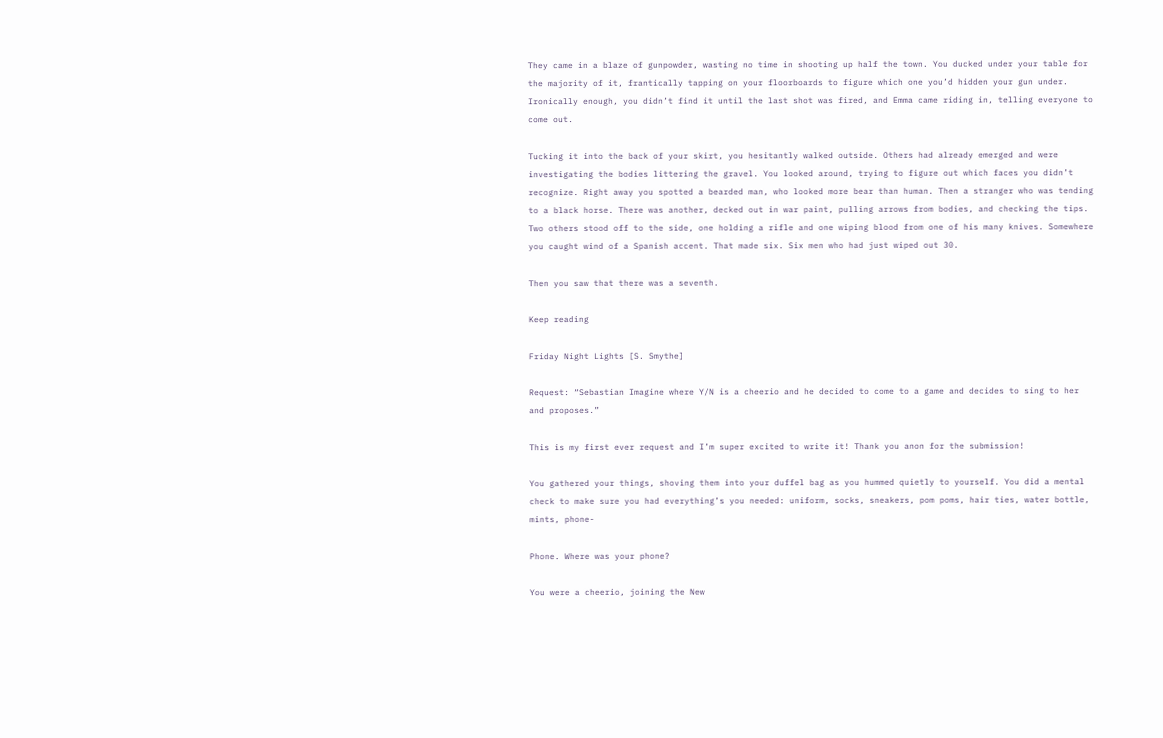They came in a blaze of gunpowder, wasting no time in shooting up half the town. You ducked under your table for the majority of it, frantically tapping on your floorboards to figure which one you’d hidden your gun under. Ironically enough, you didn’t find it until the last shot was fired, and Emma came riding in, telling everyone to come out.

Tucking it into the back of your skirt, you hesitantly walked outside. Others had already emerged and were investigating the bodies littering the gravel. You looked around, trying to figure out which faces you didn’t recognize. Right away you spotted a bearded man, who looked more bear than human. Then a stranger who was tending to a black horse. There was another, decked out in war paint, pulling arrows from bodies, and checking the tips. Two others stood off to the side, one holding a rifle and one wiping blood from one of his many knives. Somewhere you caught wind of a Spanish accent. That made six. Six men who had just wiped out 30.

Then you saw that there was a seventh.

Keep reading

Friday Night Lights [S. Smythe]

Request: “Sebastian Imagine where Y/N is a cheerio and he decided to come to a game and decides to sing to her and proposes.”

This is my first ever request and I’m super excited to write it! Thank you anon for the submission!

You gathered your things, shoving them into your duffel bag as you hummed quietly to yourself. You did a mental check to make sure you had everything’s you needed: uniform, socks, sneakers, pom poms, hair ties, water bottle, mints, phone-

Phone. Where was your phone?

You were a cheerio, joining the New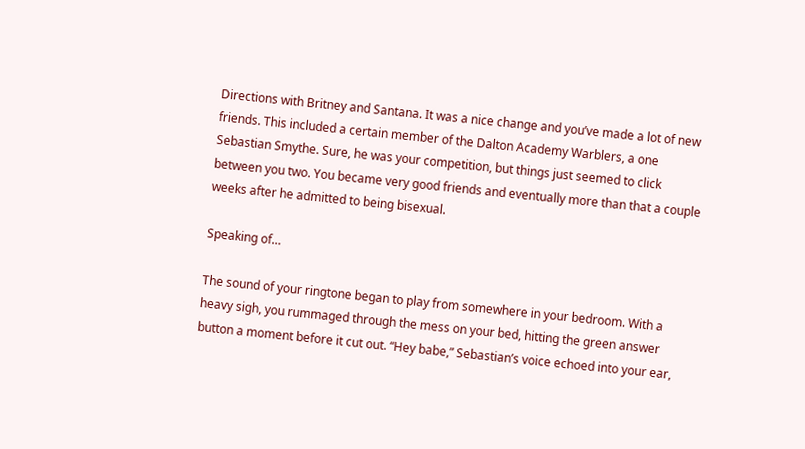Directions with Britney and Santana. It was a nice change and you’ve made a lot of new friends. This included a certain member of the Dalton Academy Warblers, a one Sebastian Smythe. Sure, he was your competition, but things just seemed to click between you two. You became very good friends and eventually more than that a couple weeks after he admitted to being bisexual.

Speaking of…

The sound of your ringtone began to play from somewhere in your bedroom. With a heavy sigh, you rummaged through the mess on your bed, hitting the green answer button a moment before it cut out. “Hey babe,” Sebastian’s voice echoed into your ear,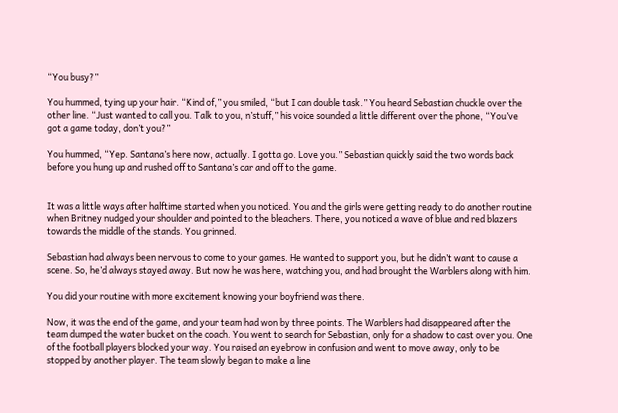“You busy?”

You hummed, tying up your hair. “Kind of,” you smiled, “but I can double task.” You heard Sebastian chuckle over the other line. “Just wanted to call you. Talk to you, n’stuff,” his voice sounded a little different over the phone, “You’ve got a game today, don’t you?”

You hummed, “Yep. Santana’s here now, actually. I gotta go. Love you.” Sebastian quickly said the two words back before you hung up and rushed off to Santana’s car and off to the game.


It was a little ways after halftime started when you noticed. You and the girls were getting ready to do another routine when Britney nudged your shoulder and pointed to the bleachers. There, you noticed a wave of blue and red blazers towards the middle of the stands. You grinned.

Sebastian had always been nervous to come to your games. He wanted to support you, but he didn’t want to cause a scene. So, he’d always stayed away. But now he was here, watching you, and had brought the Warblers along with him.

You did your routine with more excitement knowing your boyfriend was there.

Now, it was the end of the game, and your team had won by three points. The Warblers had disappeared after the team dumped the water bucket on the coach. You went to search for Sebastian, only for a shadow to cast over you. One of the football players blocked your way. You raised an eyebrow in confusion and went to move away, only to be stopped by another player. The team slowly began to make a line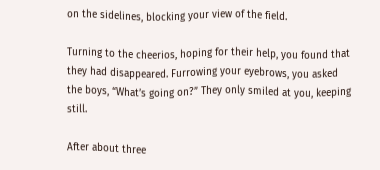on the sidelines, blocking your view of the field.

Turning to the cheerios, hoping for their help, you found that they had disappeared. Furrowing your eyebrows, you asked the boys, “What’s going on?” They only smiled at you, keeping still.

After about three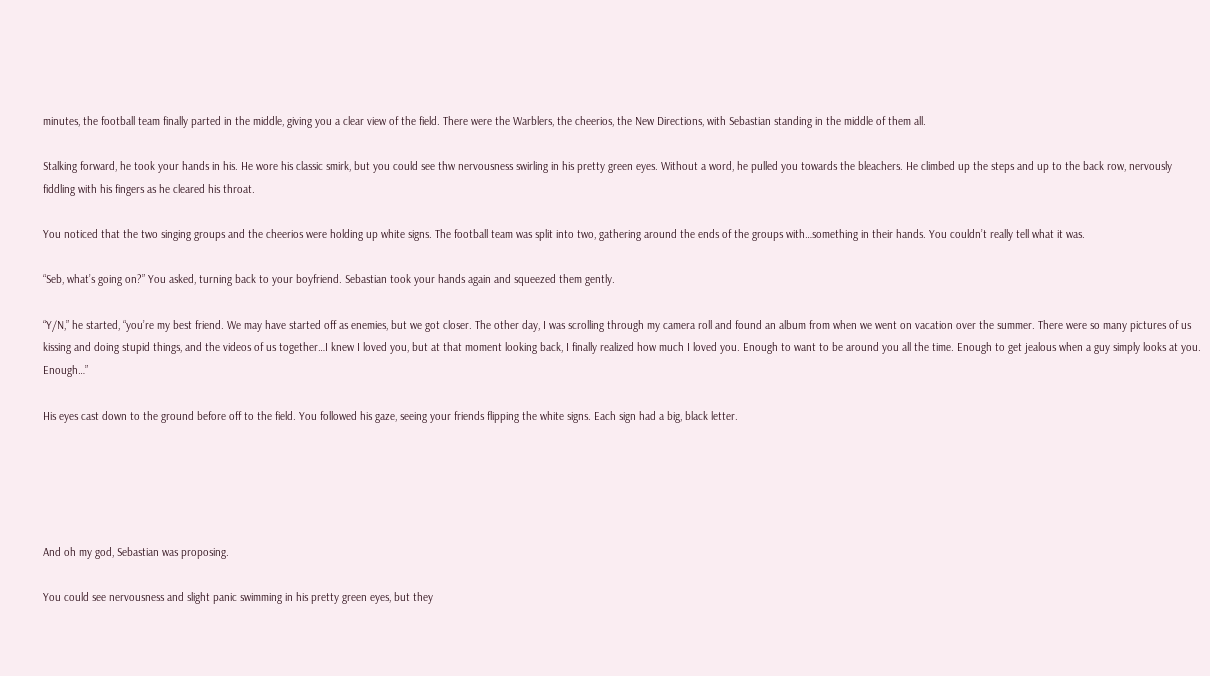minutes, the football team finally parted in the middle, giving you a clear view of the field. There were the Warblers, the cheerios, the New Directions, with Sebastian standing in the middle of them all.

Stalking forward, he took your hands in his. He wore his classic smirk, but you could see thw nervousness swirling in his pretty green eyes. Without a word, he pulled you towards the bleachers. He climbed up the steps and up to the back row, nervously fiddling with his fingers as he cleared his throat.

You noticed that the two singing groups and the cheerios were holding up white signs. The football team was split into two, gathering around the ends of the groups with…something in their hands. You couldn’t really tell what it was.

“Seb, what’s going on?” You asked, turning back to your boyfriend. Sebastian took your hands again and squeezed them gently.

“Y/N,” he started, “you’re my best friend. We may have started off as enemies, but we got closer. The other day, I was scrolling through my camera roll and found an album from when we went on vacation over the summer. There were so many pictures of us kissing and doing stupid things, and the videos of us together…I knew I loved you, but at that moment looking back, I finally realized how much I loved you. Enough to want to be around you all the time. Enough to get jealous when a guy simply looks at you. Enough…”

His eyes cast down to the ground before off to the field. You followed his gaze, seeing your friends flipping the white signs. Each sign had a big, black letter.





And oh my god, Sebastian was proposing.

You could see nervousness and slight panic swimming in his pretty green eyes, but they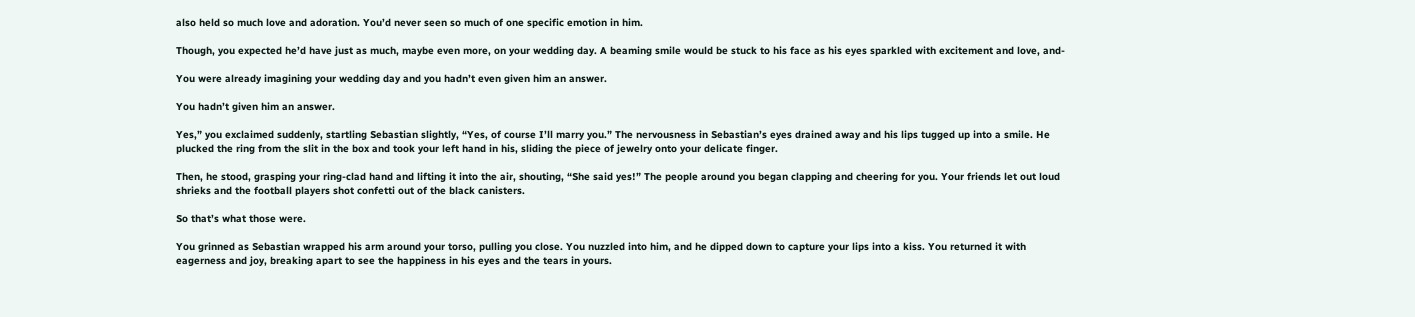also held so much love and adoration. You’d never seen so much of one specific emotion in him.

Though, you expected he’d have just as much, maybe even more, on your wedding day. A beaming smile would be stuck to his face as his eyes sparkled with excitement and love, and-

You were already imagining your wedding day and you hadn’t even given him an answer.

You hadn’t given him an answer.

Yes,” you exclaimed suddenly, startling Sebastian slightly, “Yes, of course I’ll marry you.” The nervousness in Sebastian’s eyes drained away and his lips tugged up into a smile. He plucked the ring from the slit in the box and took your left hand in his, sliding the piece of jewelry onto your delicate finger.

Then, he stood, grasping your ring-clad hand and lifting it into the air, shouting, “She said yes!” The people around you began clapping and cheering for you. Your friends let out loud shrieks and the football players shot confetti out of the black canisters.

So that’s what those were.

You grinned as Sebastian wrapped his arm around your torso, pulling you close. You nuzzled into him, and he dipped down to capture your lips into a kiss. You returned it with eagerness and joy, breaking apart to see the happiness in his eyes and the tears in yours.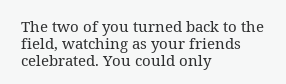The two of you turned back to the field, watching as your friends celebrated. You could only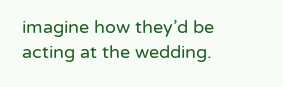imagine how they’d be acting at the wedding.